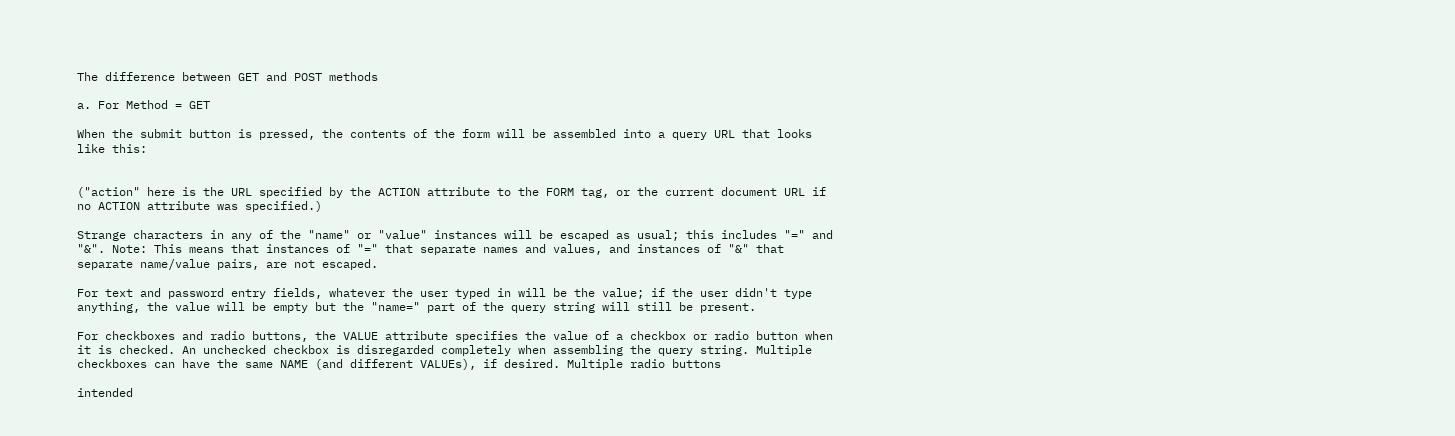The difference between GET and POST methods

a. For Method = GET

When the submit button is pressed, the contents of the form will be assembled into a query URL that looks like this:


("action" here is the URL specified by the ACTION attribute to the FORM tag, or the current document URL if no ACTION attribute was specified.)

Strange characters in any of the "name" or "value" instances will be escaped as usual; this includes "=" and "&". Note: This means that instances of "=" that separate names and values, and instances of "&" that separate name/value pairs, are not escaped.

For text and password entry fields, whatever the user typed in will be the value; if the user didn't type anything, the value will be empty but the "name=" part of the query string will still be present.

For checkboxes and radio buttons, the VALUE attribute specifies the value of a checkbox or radio button when it is checked. An unchecked checkbox is disregarded completely when assembling the query string. Multiple checkboxes can have the same NAME (and different VALUEs), if desired. Multiple radio buttons

intended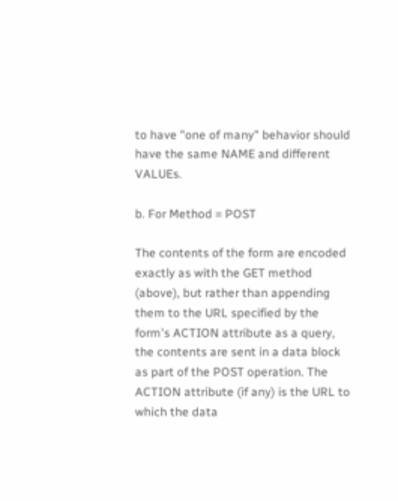to have "one of many" behavior should have the same NAME and different VALUEs.

b. For Method = POST

The contents of the form are encoded exactly as with the GET method (above), but rather than appending them to the URL specified by the form's ACTION attribute as a query, the contents are sent in a data block as part of the POST operation. The ACTION attribute (if any) is the URL to which the data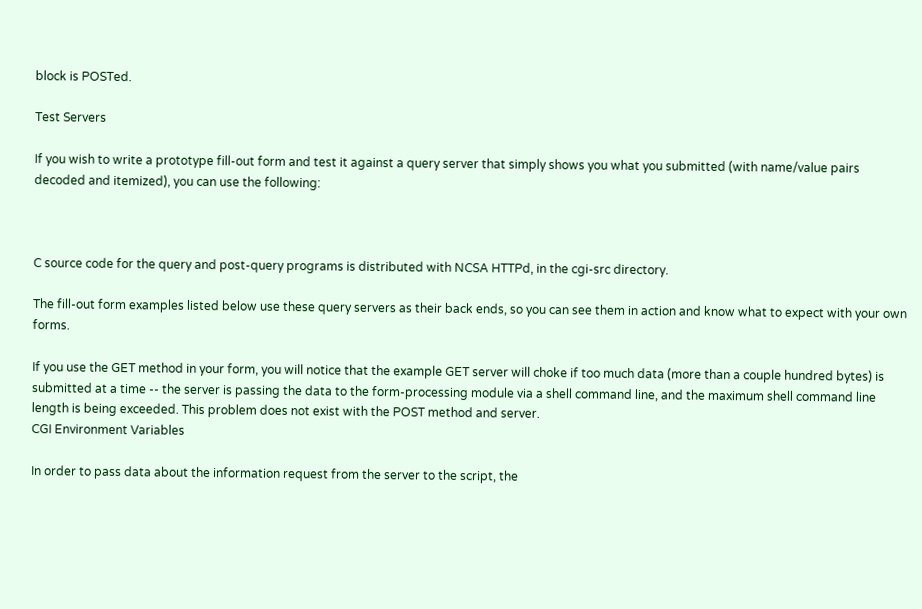block is POSTed.

Test Servers

If you wish to write a prototype fill-out form and test it against a query server that simply shows you what you submitted (with name/value pairs decoded and itemized), you can use the following:



C source code for the query and post-query programs is distributed with NCSA HTTPd, in the cgi-src directory.

The fill-out form examples listed below use these query servers as their back ends, so you can see them in action and know what to expect with your own forms.

If you use the GET method in your form, you will notice that the example GET server will choke if too much data (more than a couple hundred bytes) is submitted at a time -- the server is passing the data to the form-processing module via a shell command line, and the maximum shell command line length is being exceeded. This problem does not exist with the POST method and server.
CGI Environment Variables

In order to pass data about the information request from the server to the script, the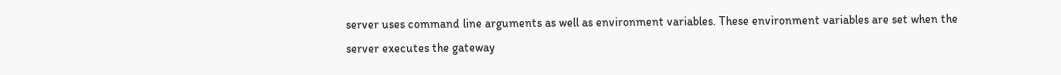server uses command line arguments as well as environment variables. These environment variables are set when the server executes the gateway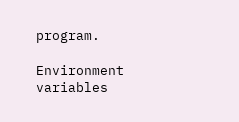program.

Environment variables